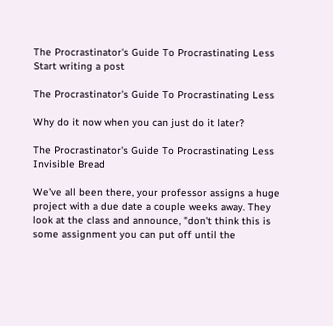The Procrastinator's Guide To Procrastinating Less
Start writing a post

The Procrastinator's Guide To Procrastinating Less

Why do it now when you can just do it later?

The Procrastinator's Guide To Procrastinating Less
Invisible Bread

We've all been there, your professor assigns a huge project with a due date a couple weeks away. They look at the class and announce, "don't think this is some assignment you can put off until the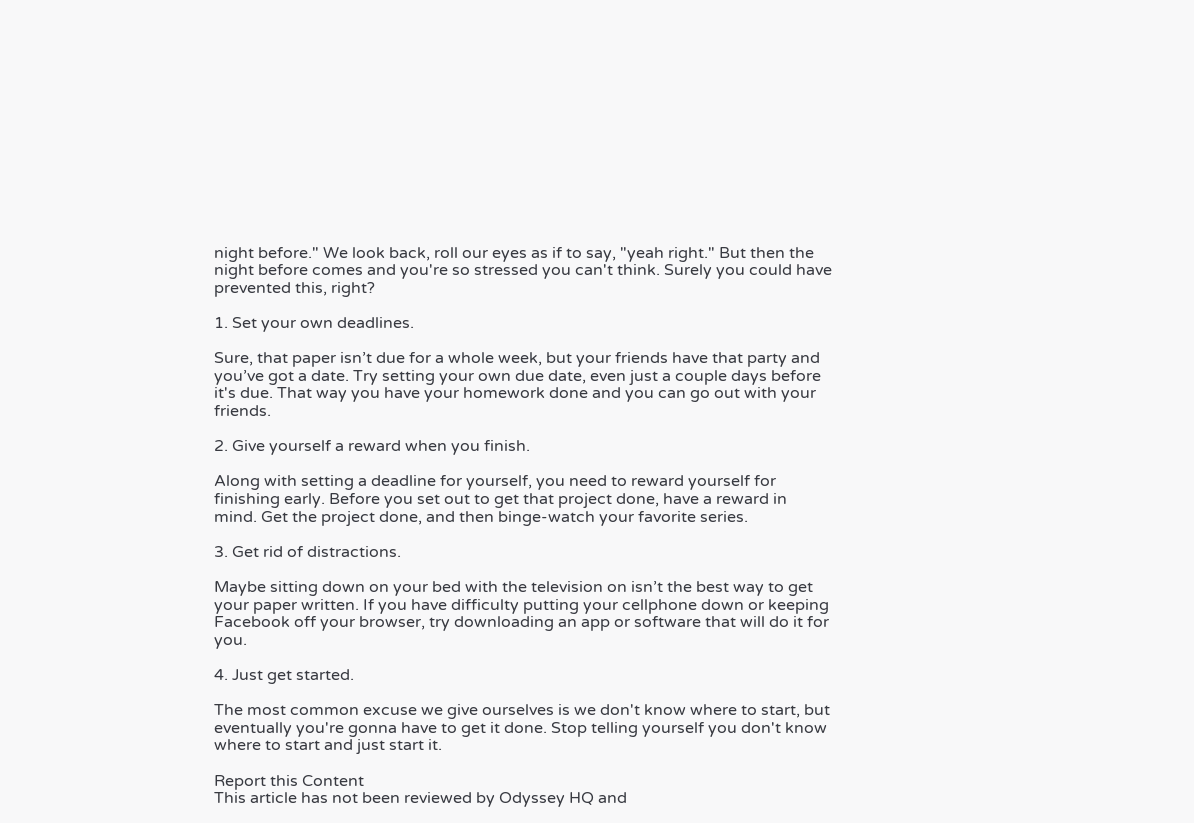night before." We look back, roll our eyes as if to say, "yeah right." But then the night before comes and you're so stressed you can't think. Surely you could have prevented this, right?

1. Set your own deadlines.

Sure, that paper isn’t due for a whole week, but your friends have that party and you’ve got a date. Try setting your own due date, even just a couple days before it's due. That way you have your homework done and you can go out with your friends.

2. Give yourself a reward when you finish.

Along with setting a deadline for yourself, you need to reward yourself for finishing early. Before you set out to get that project done, have a reward in mind. Get the project done, and then binge-watch your favorite series.

3. Get rid of distractions.

Maybe sitting down on your bed with the television on isn’t the best way to get your paper written. If you have difficulty putting your cellphone down or keeping Facebook off your browser, try downloading an app or software that will do it for you.

4. Just get started.

The most common excuse we give ourselves is we don't know where to start, but eventually you're gonna have to get it done. Stop telling yourself you don't know where to start and just start it.

Report this Content
This article has not been reviewed by Odyssey HQ and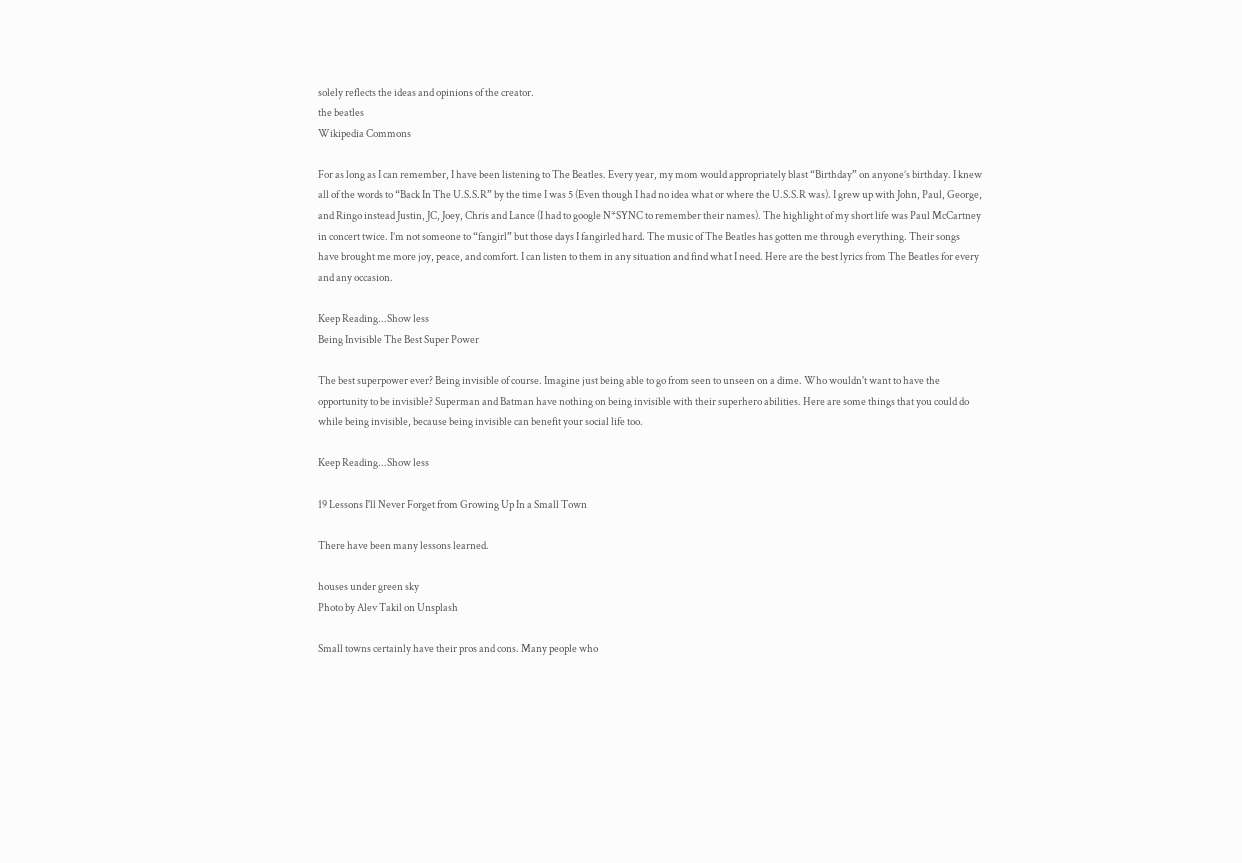solely reflects the ideas and opinions of the creator.
the beatles
Wikipedia Commons

For as long as I can remember, I have been listening to The Beatles. Every year, my mom would appropriately blast “Birthday” on anyone’s birthday. I knew all of the words to “Back In The U.S.S.R” by the time I was 5 (Even though I had no idea what or where the U.S.S.R was). I grew up with John, Paul, George, and Ringo instead Justin, JC, Joey, Chris and Lance (I had to google N*SYNC to remember their names). The highlight of my short life was Paul McCartney in concert twice. I’m not someone to “fangirl” but those days I fangirled hard. The music of The Beatles has gotten me through everything. Their songs have brought me more joy, peace, and comfort. I can listen to them in any situation and find what I need. Here are the best lyrics from The Beatles for every and any occasion.

Keep Reading...Show less
Being Invisible The Best Super Power

The best superpower ever? Being invisible of course. Imagine just being able to go from seen to unseen on a dime. Who wouldn't want to have the opportunity to be invisible? Superman and Batman have nothing on being invisible with their superhero abilities. Here are some things that you could do while being invisible, because being invisible can benefit your social life too.

Keep Reading...Show less

19 Lessons I'll Never Forget from Growing Up In a Small Town

There have been many lessons learned.

houses under green sky
Photo by Alev Takil on Unsplash

Small towns certainly have their pros and cons. Many people who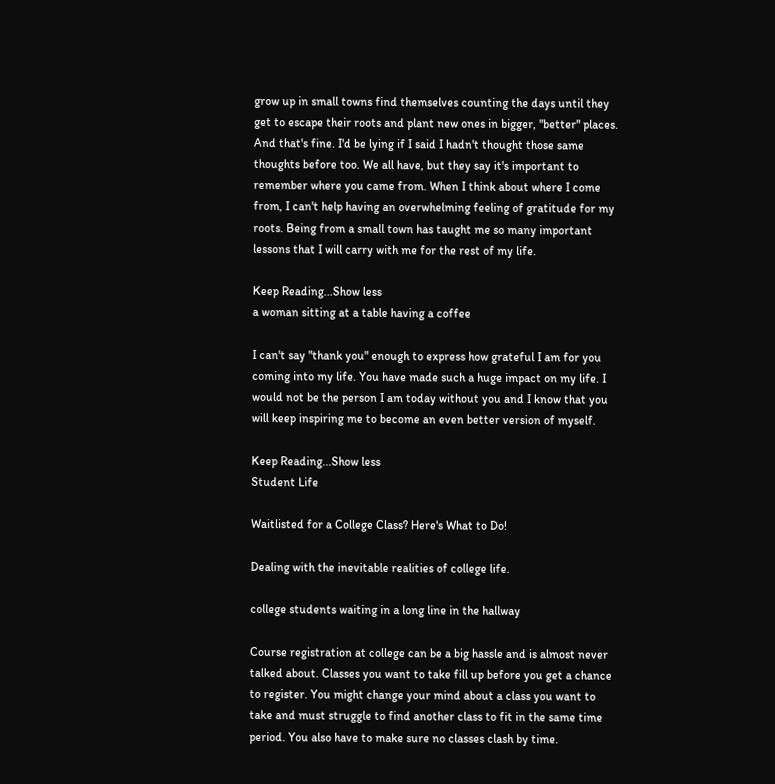grow up in small towns find themselves counting the days until they get to escape their roots and plant new ones in bigger, "better" places. And that's fine. I'd be lying if I said I hadn't thought those same thoughts before too. We all have, but they say it's important to remember where you came from. When I think about where I come from, I can't help having an overwhelming feeling of gratitude for my roots. Being from a small town has taught me so many important lessons that I will carry with me for the rest of my life.

Keep Reading...Show less
a woman sitting at a table having a coffee

I can't say "thank you" enough to express how grateful I am for you coming into my life. You have made such a huge impact on my life. I would not be the person I am today without you and I know that you will keep inspiring me to become an even better version of myself.

Keep Reading...Show less
Student Life

Waitlisted for a College Class? Here's What to Do!

Dealing with the inevitable realities of college life.

college students waiting in a long line in the hallway

Course registration at college can be a big hassle and is almost never talked about. Classes you want to take fill up before you get a chance to register. You might change your mind about a class you want to take and must struggle to find another class to fit in the same time period. You also have to make sure no classes clash by time.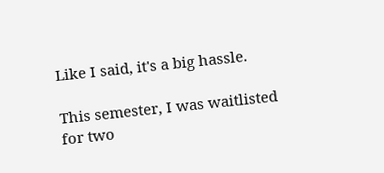Like I said, it's a big hassle.

This semester, I was waitlisted for two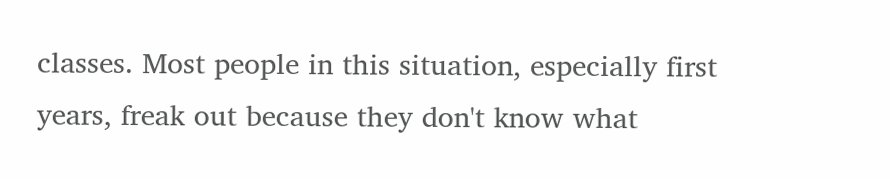classes. Most people in this situation, especially first years, freak out because they don't know what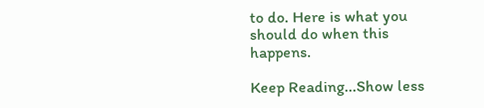to do. Here is what you should do when this happens.

Keep Reading...Show less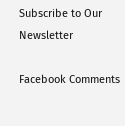Subscribe to Our Newsletter

Facebook Comments